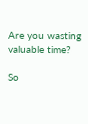Are you wasting valuable time?

So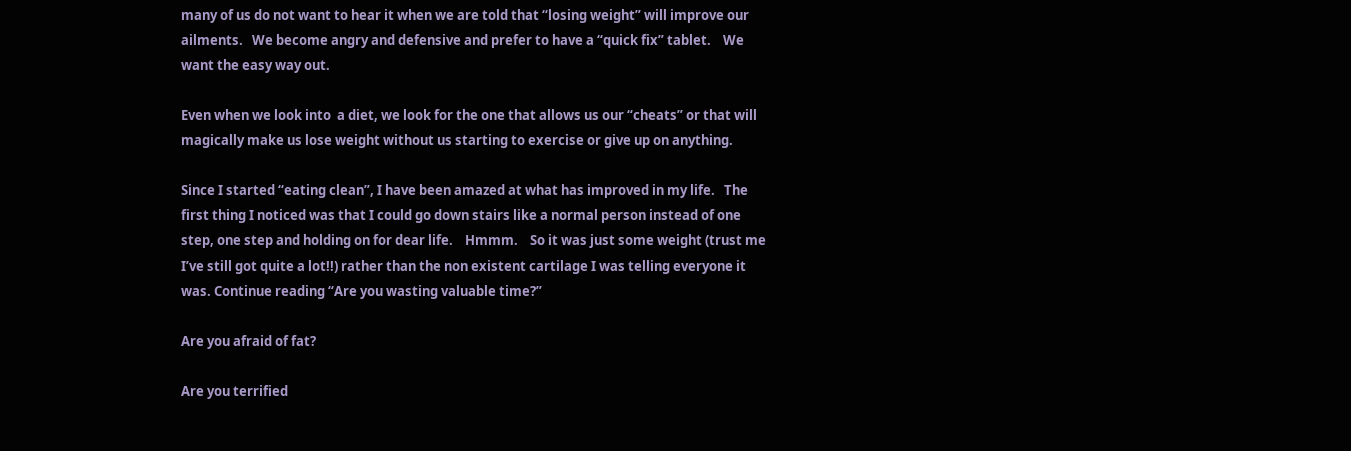many of us do not want to hear it when we are told that “losing weight” will improve our ailments.   We become angry and defensive and prefer to have a “quick fix” tablet.    We want the easy way out.

Even when we look into  a diet, we look for the one that allows us our “cheats” or that will magically make us lose weight without us starting to exercise or give up on anything.

Since I started “eating clean”, I have been amazed at what has improved in my life.   The first thing I noticed was that I could go down stairs like a normal person instead of one step, one step and holding on for dear life.    Hmmm.    So it was just some weight (trust me I’ve still got quite a lot!!) rather than the non existent cartilage I was telling everyone it was. Continue reading “Are you wasting valuable time?”

Are you afraid of fat?

Are you terrified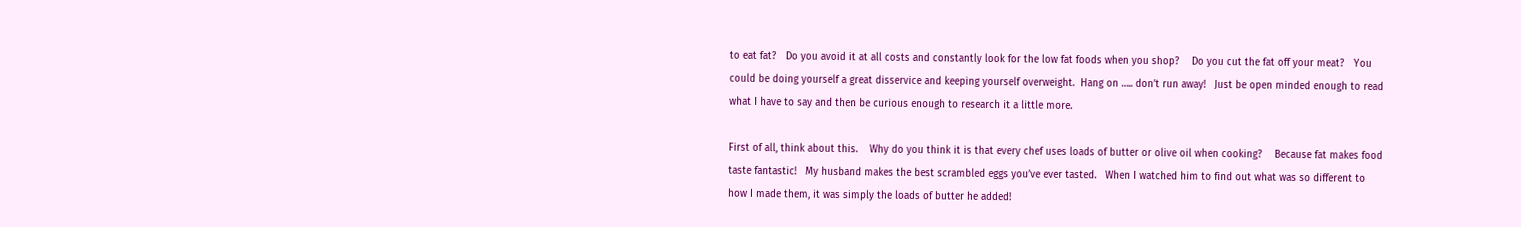to eat fat?   Do you avoid it at all costs and constantly look for the low fat foods when you shop?    Do you cut the fat off your meat?   You could be doing yourself a great disservice and keeping yourself overweight.  Hang on ….. don’t run away!   Just be open minded enough to read what I have to say and then be curious enough to research it a little more.

First of all, think about this.    Why do you think it is that every chef uses loads of butter or olive oil when cooking?    Because fat makes food taste fantastic!   My husband makes the best scrambled eggs you’ve ever tasted.   When I watched him to find out what was so different to how I made them, it was simply the loads of butter he added!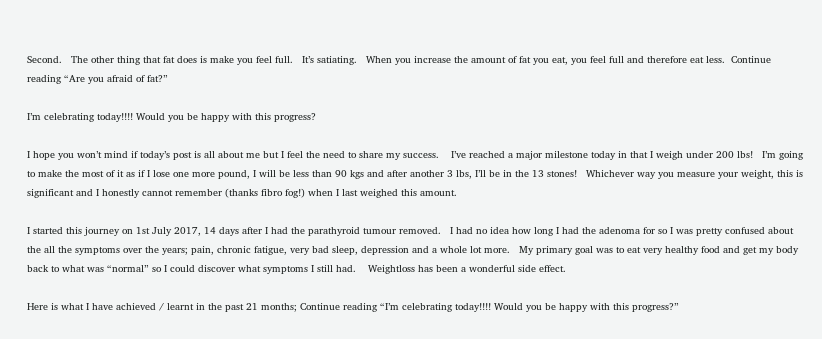Second.   The other thing that fat does is make you feel full.   It’s satiating.   When you increase the amount of fat you eat, you feel full and therefore eat less.  Continue reading “Are you afraid of fat?”

I’m celebrating today!!!! Would you be happy with this progress?

I hope you won’t mind if today’s post is all about me but I feel the need to share my success.    I’ve reached a major milestone today in that I weigh under 200 lbs!   I’m going to make the most of it as if I lose one more pound, I will be less than 90 kgs and after another 3 lbs, I’ll be in the 13 stones!   Whichever way you measure your weight, this is significant and I honestly cannot remember (thanks fibro fog!) when I last weighed this amount.

I started this journey on 1st July 2017, 14 days after I had the parathyroid tumour removed.   I had no idea how long I had the adenoma for so I was pretty confused about the all the symptoms over the years; pain, chronic fatigue, very bad sleep, depression and a whole lot more.   My primary goal was to eat very healthy food and get my body back to what was “normal” so I could discover what symptoms I still had.    Weightloss has been a wonderful side effect.

Here is what I have achieved / learnt in the past 21 months; Continue reading “I’m celebrating today!!!! Would you be happy with this progress?”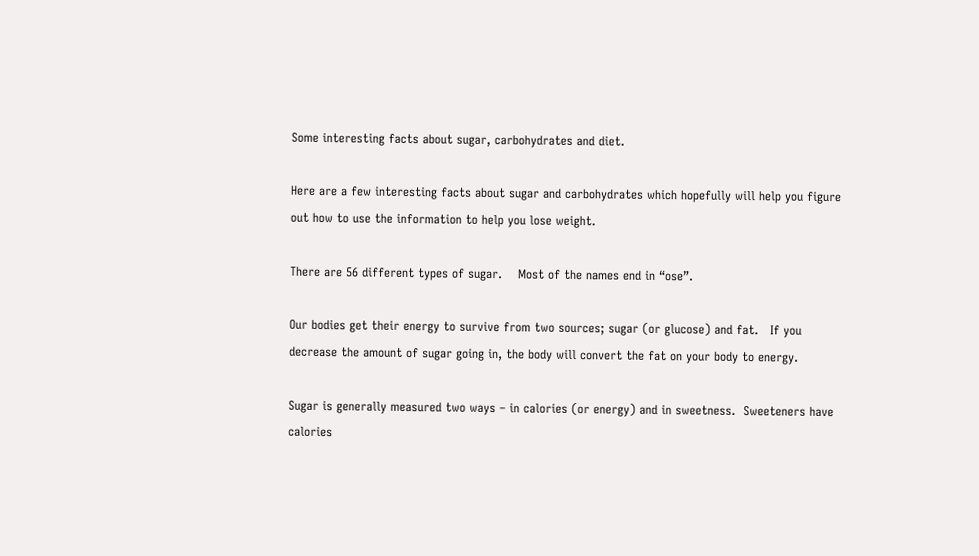Some interesting facts about sugar, carbohydrates and diet.

Here are a few interesting facts about sugar and carbohydrates which hopefully will help you figure out how to use the information to help you lose weight.

There are 56 different types of sugar.    Most of the names end in “ose”.

Our bodies get their energy to survive from two sources; sugar (or glucose) and fat.   If you decrease the amount of sugar going in, the body will convert the fat on your body to energy.

Sugar is generally measured two ways – in calories (or energy) and in sweetness.  Sweeteners have calories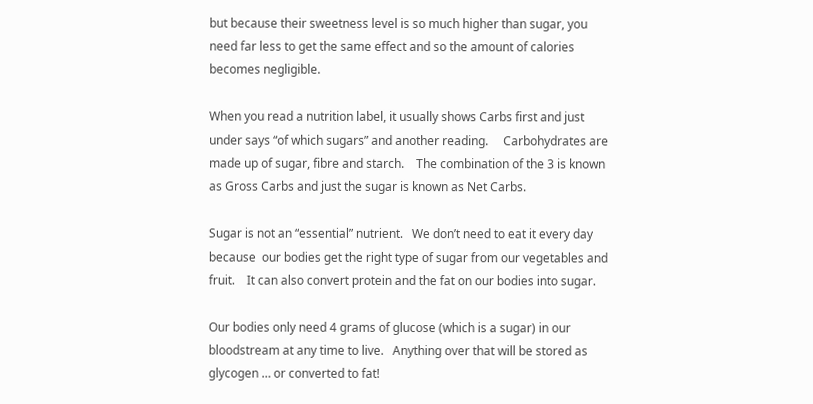but because their sweetness level is so much higher than sugar, you need far less to get the same effect and so the amount of calories becomes negligible.

When you read a nutrition label, it usually shows Carbs first and just under says “of which sugars” and another reading.     Carbohydrates are made up of sugar, fibre and starch.    The combination of the 3 is known as Gross Carbs and just the sugar is known as Net Carbs.

Sugar is not an “essential” nutrient.   We don’t need to eat it every day because  our bodies get the right type of sugar from our vegetables and fruit.    It can also convert protein and the fat on our bodies into sugar.

Our bodies only need 4 grams of glucose (which is a sugar) in our bloodstream at any time to live.   Anything over that will be stored as glycogen … or converted to fat!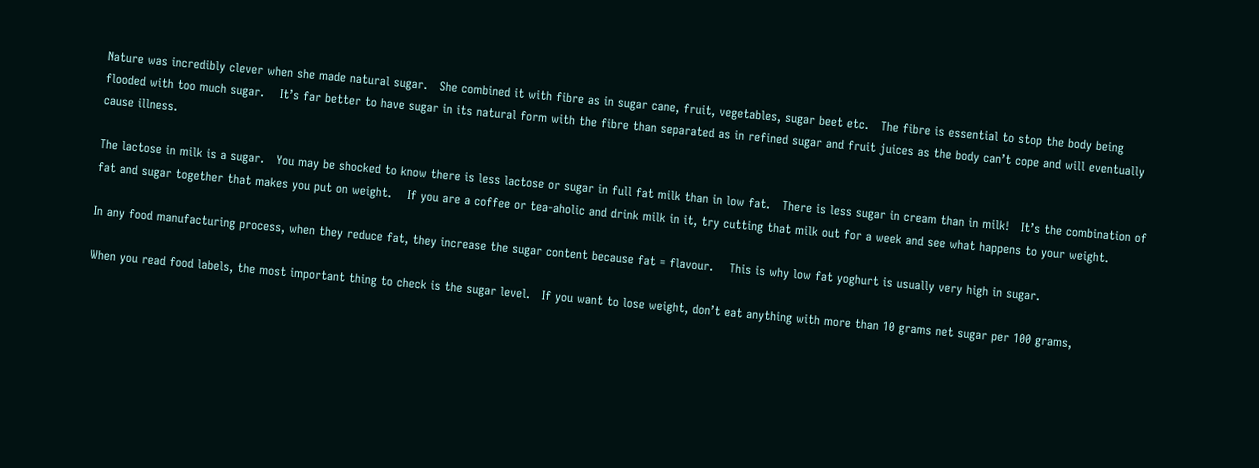Nature was incredibly clever when she made natural sugar.   She combined it with fibre as in sugar cane, fruit, vegetables, sugar beet etc.   The fibre is essential to stop the body being flooded with too much sugar.    It’s far better to have sugar in its natural form with the fibre than separated as in refined sugar and fruit juices as the body can’t cope and will eventually cause illness.

The lactose in milk is a sugar.   You may be shocked to know there is less lactose or sugar in full fat milk than in low fat.   There is less sugar in cream than in milk!   It’s the combination of fat and sugar together that makes you put on weight.    If you are a coffee or tea-aholic and drink milk in it, try cutting that milk out for a week and see what happens to your weight.

In any food manufacturing process, when they reduce fat, they increase the sugar content because fat = flavour.    This is why low fat yoghurt is usually very high in sugar.

When you read food labels, the most important thing to check is the sugar level.   If you want to lose weight, don’t eat anything with more than 10 grams net sugar per 100 grams,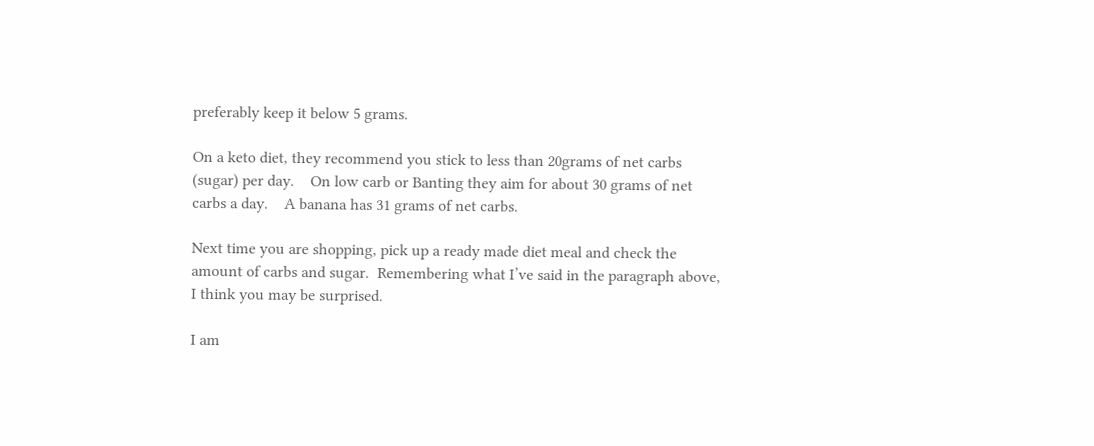preferably keep it below 5 grams.

On a keto diet, they recommend you stick to less than 20grams of net carbs (sugar) per day.    On low carb or Banting they aim for about 30 grams of net carbs a day.    A banana has 31 grams of net carbs.

Next time you are shopping, pick up a ready made diet meal and check the amount of carbs and sugar.  Remembering what I’ve said in the paragraph above, I think you may be surprised.

I am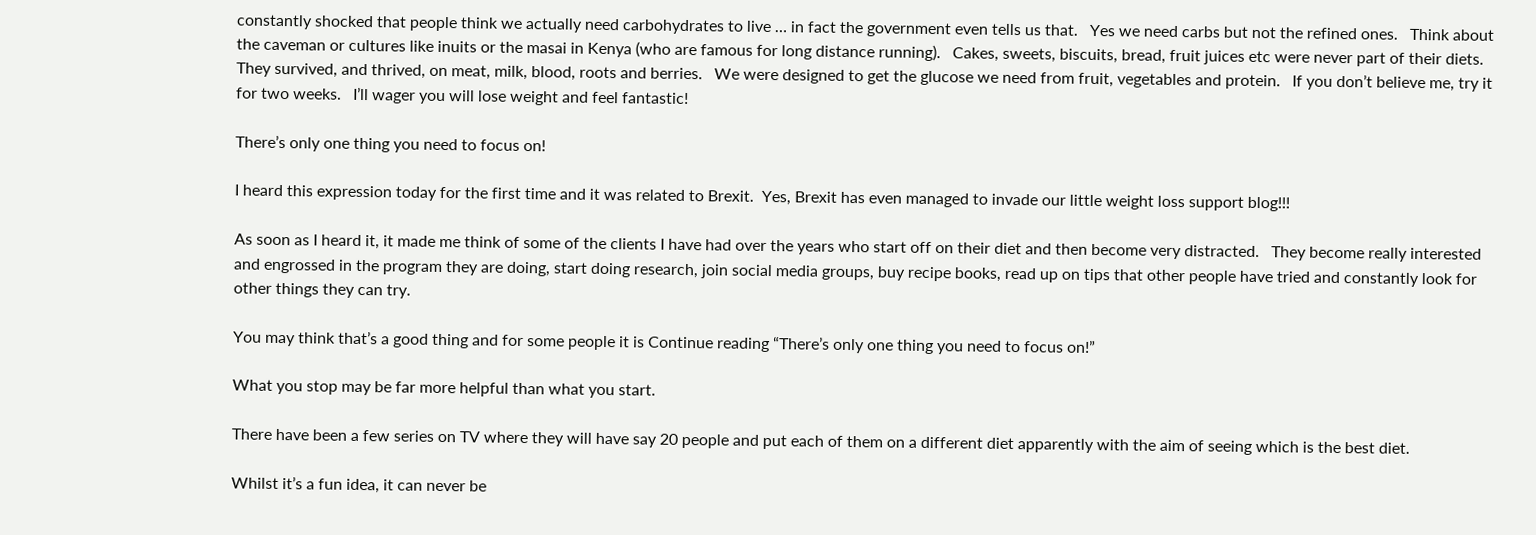constantly shocked that people think we actually need carbohydrates to live … in fact the government even tells us that.   Yes we need carbs but not the refined ones.   Think about the caveman or cultures like inuits or the masai in Kenya (who are famous for long distance running).   Cakes, sweets, biscuits, bread, fruit juices etc were never part of their diets.    They survived, and thrived, on meat, milk, blood, roots and berries.   We were designed to get the glucose we need from fruit, vegetables and protein.   If you don’t believe me, try it for two weeks.   I’ll wager you will lose weight and feel fantastic!

There’s only one thing you need to focus on!

I heard this expression today for the first time and it was related to Brexit.  Yes, Brexit has even managed to invade our little weight loss support blog!!!

As soon as I heard it, it made me think of some of the clients I have had over the years who start off on their diet and then become very distracted.   They become really interested and engrossed in the program they are doing, start doing research, join social media groups, buy recipe books, read up on tips that other people have tried and constantly look for other things they can try.

You may think that’s a good thing and for some people it is Continue reading “There’s only one thing you need to focus on!”

What you stop may be far more helpful than what you start.

There have been a few series on TV where they will have say 20 people and put each of them on a different diet apparently with the aim of seeing which is the best diet.

Whilst it’s a fun idea, it can never be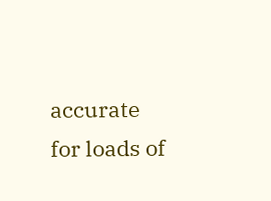accurate for loads of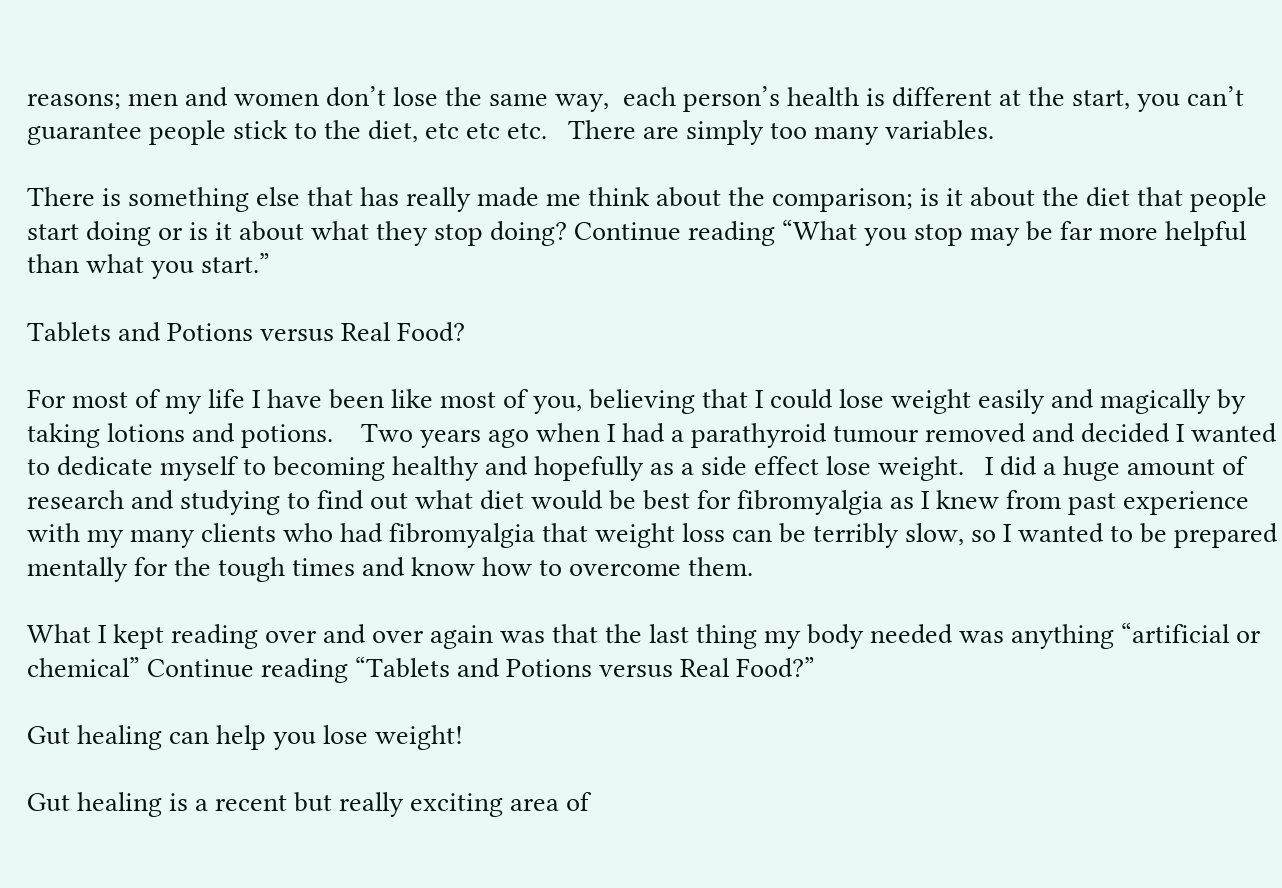reasons; men and women don’t lose the same way,  each person’s health is different at the start, you can’t guarantee people stick to the diet, etc etc etc.   There are simply too many variables.

There is something else that has really made me think about the comparison; is it about the diet that people start doing or is it about what they stop doing? Continue reading “What you stop may be far more helpful than what you start.”

Tablets and Potions versus Real Food?

For most of my life I have been like most of you, believing that I could lose weight easily and magically by taking lotions and potions.    Two years ago when I had a parathyroid tumour removed and decided I wanted to dedicate myself to becoming healthy and hopefully as a side effect lose weight.   I did a huge amount of research and studying to find out what diet would be best for fibromyalgia as I knew from past experience with my many clients who had fibromyalgia that weight loss can be terribly slow, so I wanted to be prepared mentally for the tough times and know how to overcome them.

What I kept reading over and over again was that the last thing my body needed was anything “artificial or chemical” Continue reading “Tablets and Potions versus Real Food?”

Gut healing can help you lose weight!

Gut healing is a recent but really exciting area of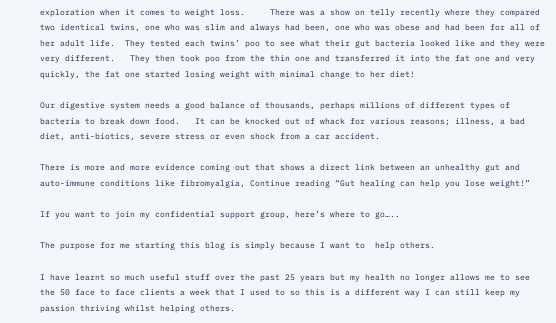exploration when it comes to weight loss.     There was a show on telly recently where they compared two identical twins, one who was slim and always had been, one who was obese and had been for all of her adult life.  They tested each twins’ poo to see what their gut bacteria looked like and they were very different.   They then took poo from the thin one and transferred it into the fat one and very quickly, the fat one started losing weight with minimal change to her diet!

Our digestive system needs a good balance of thousands, perhaps millions of different types of bacteria to break down food.   It can be knocked out of whack for various reasons; illness, a bad diet, anti-biotics, severe stress or even shock from a car accident.

There is more and more evidence coming out that shows a direct link between an unhealthy gut and auto-immune conditions like fibromyalgia, Continue reading “Gut healing can help you lose weight!”

If you want to join my confidential support group, here’s where to go…..

The purpose for me starting this blog is simply because I want to  help others.

I have learnt so much useful stuff over the past 25 years but my health no longer allows me to see the 50 face to face clients a week that I used to so this is a different way I can still keep my passion thriving whilst helping others.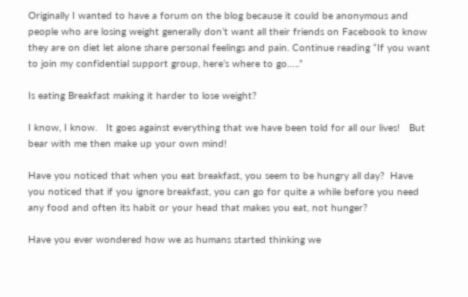Originally I wanted to have a forum on the blog because it could be anonymous and people who are losing weight generally don’t want all their friends on Facebook to know they are on diet let alone share personal feelings and pain. Continue reading “If you want to join my confidential support group, here’s where to go…..”

Is eating Breakfast making it harder to lose weight?

I know, I know.   It goes against everything that we have been told for all our lives!   But bear with me then make up your own mind!

Have you noticed that when you eat breakfast, you seem to be hungry all day?  Have you noticed that if you ignore breakfast, you can go for quite a while before you need any food and often its habit or your head that makes you eat, not hunger?

Have you ever wondered how we as humans started thinking we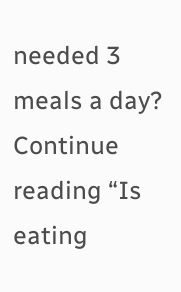needed 3 meals a day?  Continue reading “Is eating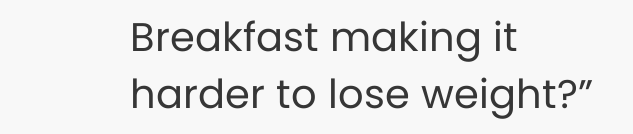Breakfast making it harder to lose weight?”